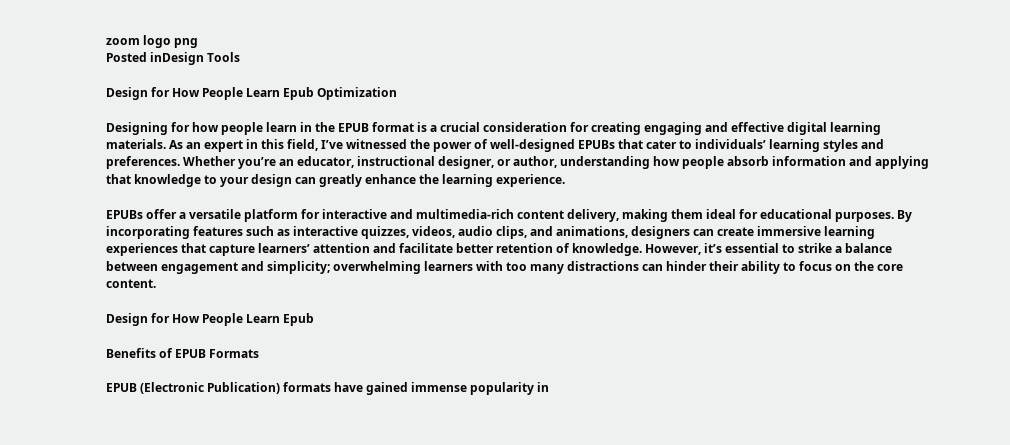zoom logo png
Posted inDesign Tools

Design for How People Learn Epub Optimization

Designing for how people learn in the EPUB format is a crucial consideration for creating engaging and effective digital learning materials. As an expert in this field, I’ve witnessed the power of well-designed EPUBs that cater to individuals’ learning styles and preferences. Whether you’re an educator, instructional designer, or author, understanding how people absorb information and applying that knowledge to your design can greatly enhance the learning experience.

EPUBs offer a versatile platform for interactive and multimedia-rich content delivery, making them ideal for educational purposes. By incorporating features such as interactive quizzes, videos, audio clips, and animations, designers can create immersive learning experiences that capture learners’ attention and facilitate better retention of knowledge. However, it’s essential to strike a balance between engagement and simplicity; overwhelming learners with too many distractions can hinder their ability to focus on the core content.

Design for How People Learn Epub

Benefits of EPUB Formats

EPUB (Electronic Publication) formats have gained immense popularity in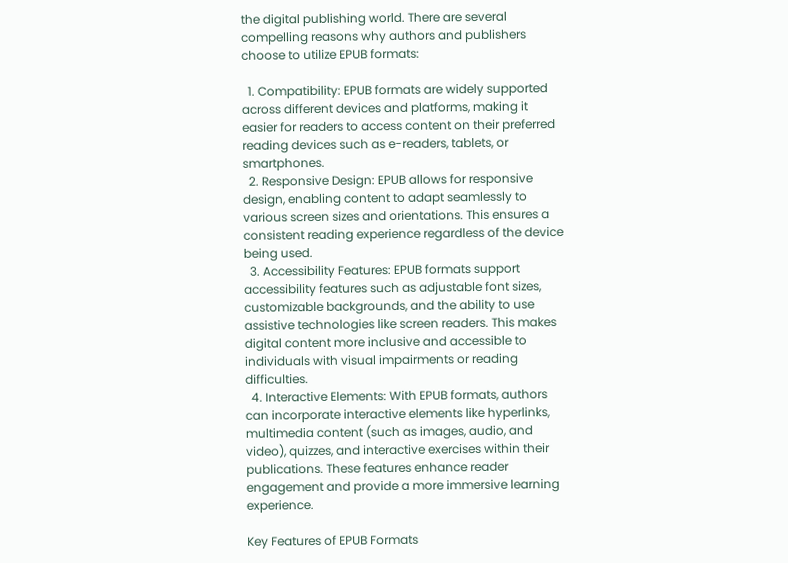the digital publishing world. There are several compelling reasons why authors and publishers choose to utilize EPUB formats:

  1. Compatibility: EPUB formats are widely supported across different devices and platforms, making it easier for readers to access content on their preferred reading devices such as e-readers, tablets, or smartphones.
  2. Responsive Design: EPUB allows for responsive design, enabling content to adapt seamlessly to various screen sizes and orientations. This ensures a consistent reading experience regardless of the device being used.
  3. Accessibility Features: EPUB formats support accessibility features such as adjustable font sizes, customizable backgrounds, and the ability to use assistive technologies like screen readers. This makes digital content more inclusive and accessible to individuals with visual impairments or reading difficulties.
  4. Interactive Elements: With EPUB formats, authors can incorporate interactive elements like hyperlinks, multimedia content (such as images, audio, and video), quizzes, and interactive exercises within their publications. These features enhance reader engagement and provide a more immersive learning experience.

Key Features of EPUB Formats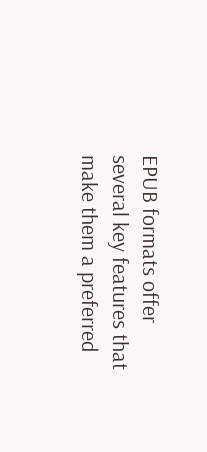EPUB formats offer several key features that make them a preferred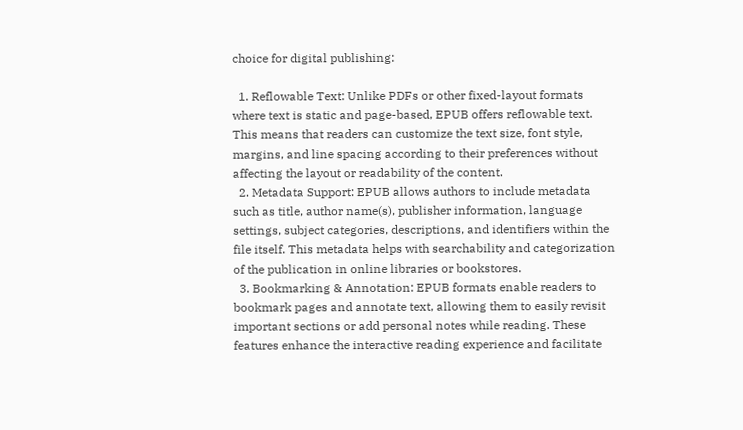choice for digital publishing:

  1. Reflowable Text: Unlike PDFs or other fixed-layout formats where text is static and page-based, EPUB offers reflowable text. This means that readers can customize the text size, font style, margins, and line spacing according to their preferences without affecting the layout or readability of the content.
  2. Metadata Support: EPUB allows authors to include metadata such as title, author name(s), publisher information, language settings, subject categories, descriptions, and identifiers within the file itself. This metadata helps with searchability and categorization of the publication in online libraries or bookstores.
  3. Bookmarking & Annotation: EPUB formats enable readers to bookmark pages and annotate text, allowing them to easily revisit important sections or add personal notes while reading. These features enhance the interactive reading experience and facilitate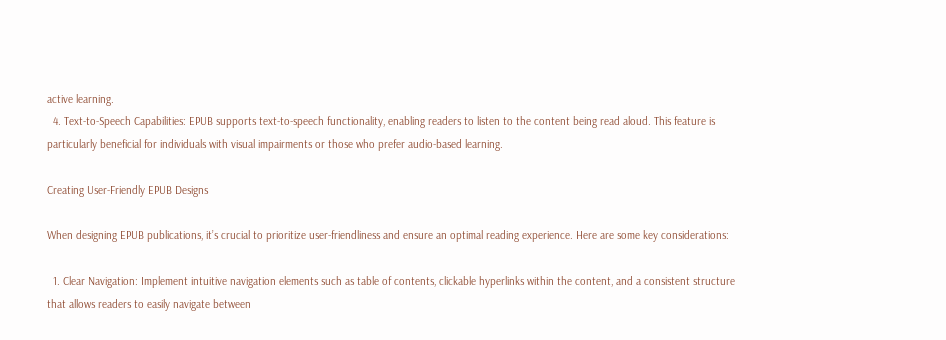active learning.
  4. Text-to-Speech Capabilities: EPUB supports text-to-speech functionality, enabling readers to listen to the content being read aloud. This feature is particularly beneficial for individuals with visual impairments or those who prefer audio-based learning.

Creating User-Friendly EPUB Designs

When designing EPUB publications, it’s crucial to prioritize user-friendliness and ensure an optimal reading experience. Here are some key considerations:

  1. Clear Navigation: Implement intuitive navigation elements such as table of contents, clickable hyperlinks within the content, and a consistent structure that allows readers to easily navigate between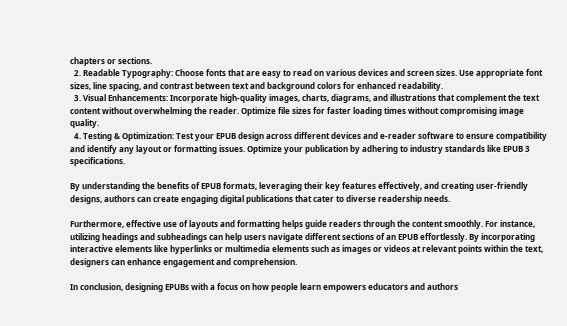chapters or sections.
  2. Readable Typography: Choose fonts that are easy to read on various devices and screen sizes. Use appropriate font sizes, line spacing, and contrast between text and background colors for enhanced readability.
  3. Visual Enhancements: Incorporate high-quality images, charts, diagrams, and illustrations that complement the text content without overwhelming the reader. Optimize file sizes for faster loading times without compromising image quality.
  4. Testing & Optimization: Test your EPUB design across different devices and e-reader software to ensure compatibility and identify any layout or formatting issues. Optimize your publication by adhering to industry standards like EPUB 3 specifications.

By understanding the benefits of EPUB formats, leveraging their key features effectively, and creating user-friendly designs, authors can create engaging digital publications that cater to diverse readership needs.

Furthermore, effective use of layouts and formatting helps guide readers through the content smoothly. For instance, utilizing headings and subheadings can help users navigate different sections of an EPUB effortlessly. By incorporating interactive elements like hyperlinks or multimedia elements such as images or videos at relevant points within the text, designers can enhance engagement and comprehension.

In conclusion, designing EPUBs with a focus on how people learn empowers educators and authors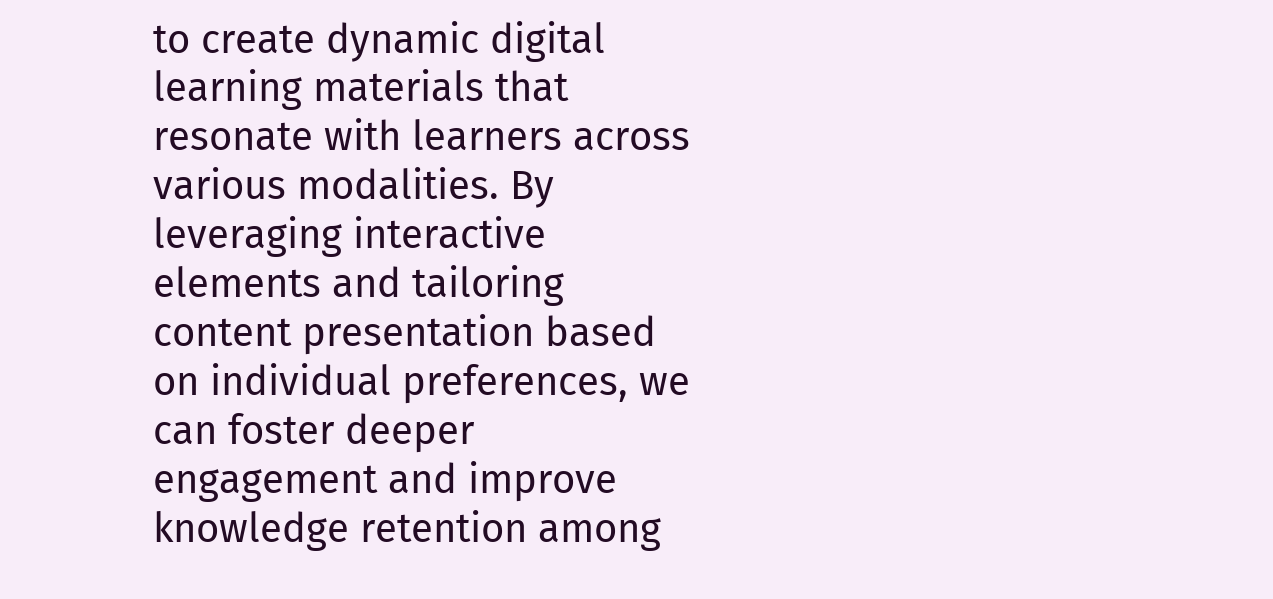to create dynamic digital learning materials that resonate with learners across various modalities. By leveraging interactive elements and tailoring content presentation based on individual preferences, we can foster deeper engagement and improve knowledge retention among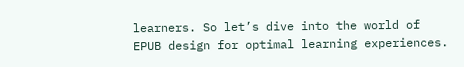learners. So let’s dive into the world of EPUB design for optimal learning experiences.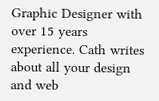Graphic Designer with over 15 years experience. Cath writes about all your design and web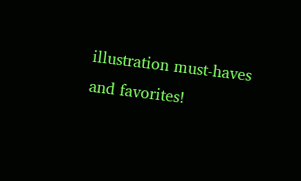illustration must-haves and favorites!